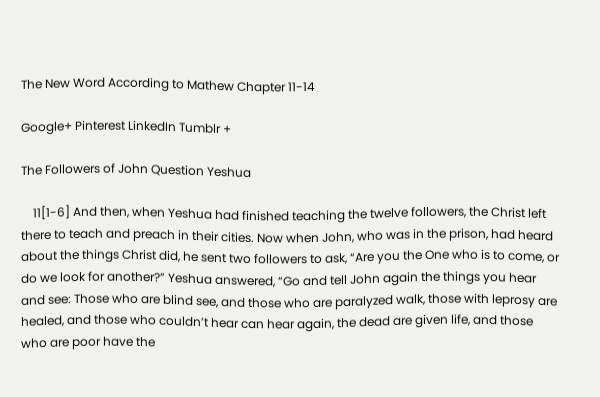The New Word According to Mathew Chapter 11-14

Google+ Pinterest LinkedIn Tumblr +

The Followers of John Question Yeshua

    11[1-6] And then, when Yeshua had finished teaching the twelve followers, the Christ left there to teach and preach in their cities. Now when John, who was in the prison, had heard about the things Christ did, he sent two followers to ask, “Are you the One who is to come, or do we look for another?” Yeshua answered, “Go and tell John again the things you hear and see: Those who are blind see, and those who are paralyzed walk, those with leprosy are healed, and those who couldn’t hear can hear again, the dead are given life, and those who are poor have the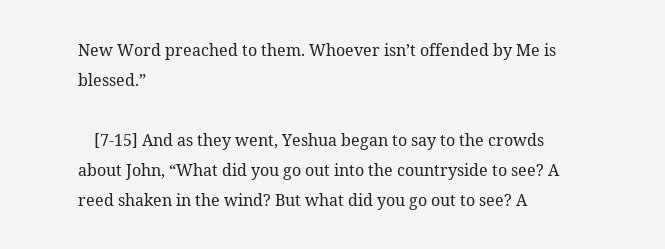New Word preached to them. Whoever isn’t offended by Me is blessed.”

    [7-15] And as they went, Yeshua began to say to the crowds about John, “What did you go out into the countryside to see? A reed shaken in the wind? But what did you go out to see? A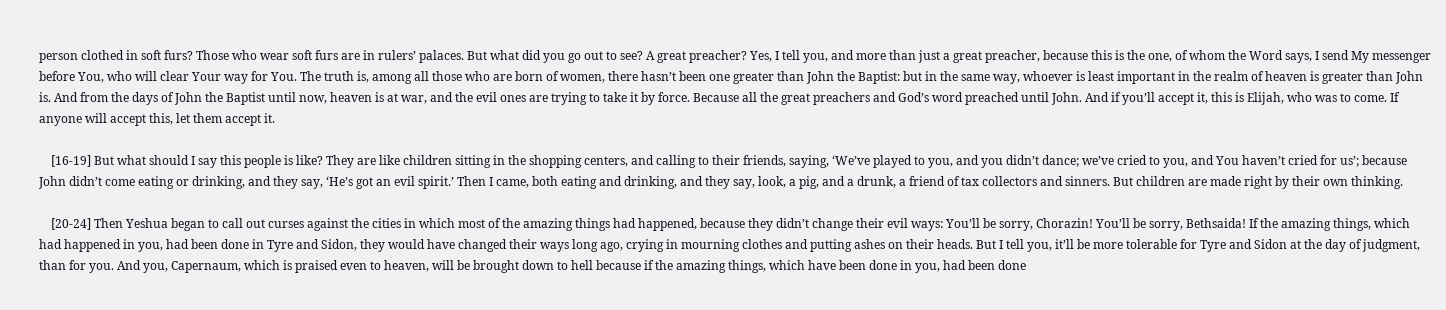person clothed in soft furs? Those who wear soft furs are in rulers’ palaces. But what did you go out to see? A great preacher? Yes, I tell you, and more than just a great preacher, because this is the one, of whom the Word says, I send My messenger before You, who will clear Your way for You. The truth is, among all those who are born of women, there hasn’t been one greater than John the Baptist: but in the same way, whoever is least important in the realm of heaven is greater than John is. And from the days of John the Baptist until now, heaven is at war, and the evil ones are trying to take it by force. Because all the great preachers and God’s word preached until John. And if you’ll accept it, this is Elijah, who was to come. If anyone will accept this, let them accept it.

    [16-19] But what should I say this people is like? They are like children sitting in the shopping centers, and calling to their friends, saying, ‘We’ve played to you, and you didn’t dance; we’ve cried to you, and You haven’t cried for us’; because John didn’t come eating or drinking, and they say, ‘He’s got an evil spirit.’ Then I came, both eating and drinking, and they say, look, a pig, and a drunk, a friend of tax collectors and sinners. But children are made right by their own thinking.

    [20-24] Then Yeshua began to call out curses against the cities in which most of the amazing things had happened, because they didn’t change their evil ways: You’ll be sorry, Chorazin! You’ll be sorry, Bethsaida! If the amazing things, which had happened in you, had been done in Tyre and Sidon, they would have changed their ways long ago, crying in mourning clothes and putting ashes on their heads. But I tell you, it’ll be more tolerable for Tyre and Sidon at the day of judgment, than for you. And you, Capernaum, which is praised even to heaven, will be brought down to hell because if the amazing things, which have been done in you, had been done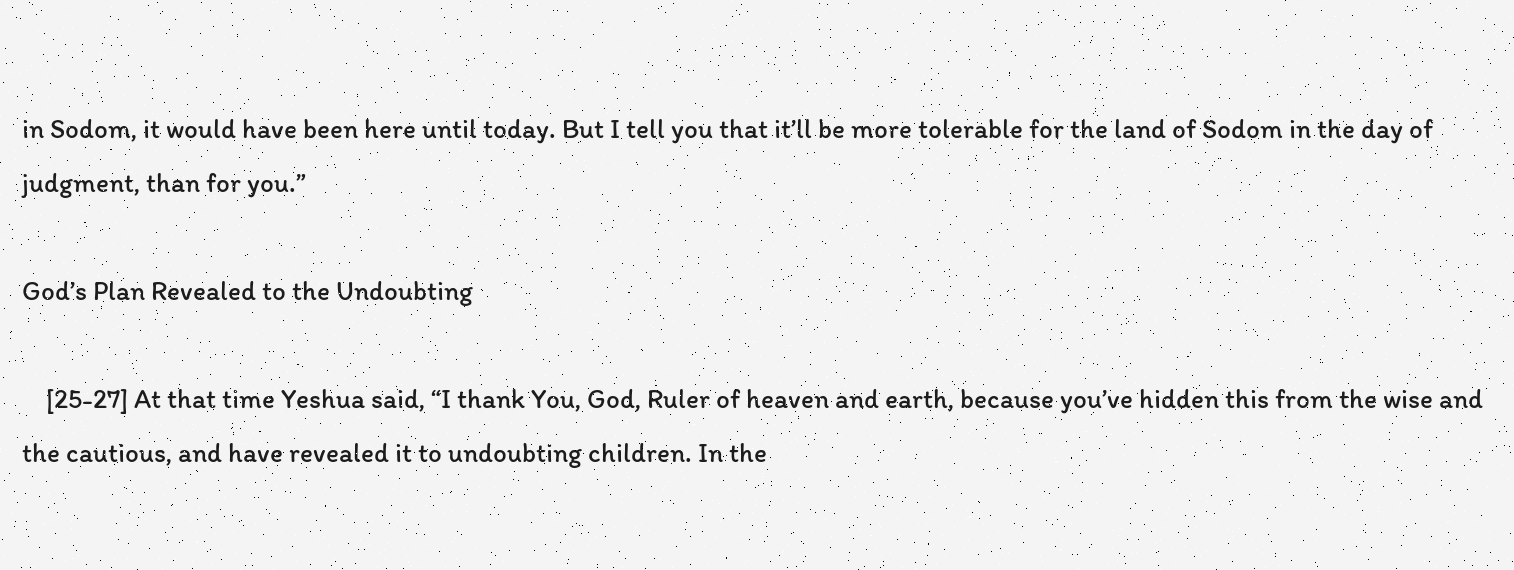in Sodom, it would have been here until today. But I tell you that it’ll be more tolerable for the land of Sodom in the day of judgment, than for you.”

God’s Plan Revealed to the Undoubting

    [25-27] At that time Yeshua said, “I thank You, God, Ruler of heaven and earth, because you’ve hidden this from the wise and the cautious, and have revealed it to undoubting children. In the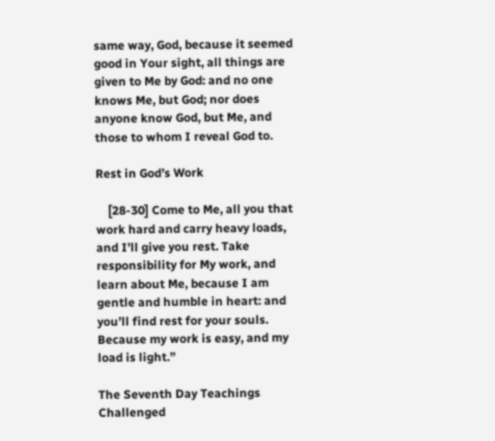same way, God, because it seemed good in Your sight, all things are given to Me by God: and no one knows Me, but God; nor does anyone know God, but Me, and those to whom I reveal God to.

Rest in God’s Work

    [28-30] Come to Me, all you that work hard and carry heavy loads, and I’ll give you rest. Take responsibility for My work, and learn about Me, because I am gentle and humble in heart: and you’ll find rest for your souls. Because my work is easy, and my load is light.”

The Seventh Day Teachings Challenged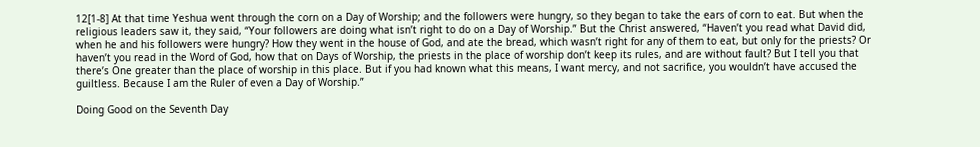12[1-8] At that time Yeshua went through the corn on a Day of Worship; and the followers were hungry, so they began to take the ears of corn to eat. But when the religious leaders saw it, they said, “Your followers are doing what isn’t right to do on a Day of Worship.” But the Christ answered, “Haven’t you read what David did, when he and his followers were hungry? How they went in the house of God, and ate the bread, which wasn’t right for any of them to eat, but only for the priests? Or haven’t you read in the Word of God, how that on Days of Worship, the priests in the place of worship don’t keep its rules, and are without fault? But I tell you that there’s One greater than the place of worship in this place. But if you had known what this means, I want mercy, and not sacrifice, you wouldn’t have accused the guiltless. Because I am the Ruler of even a Day of Worship.”

Doing Good on the Seventh Day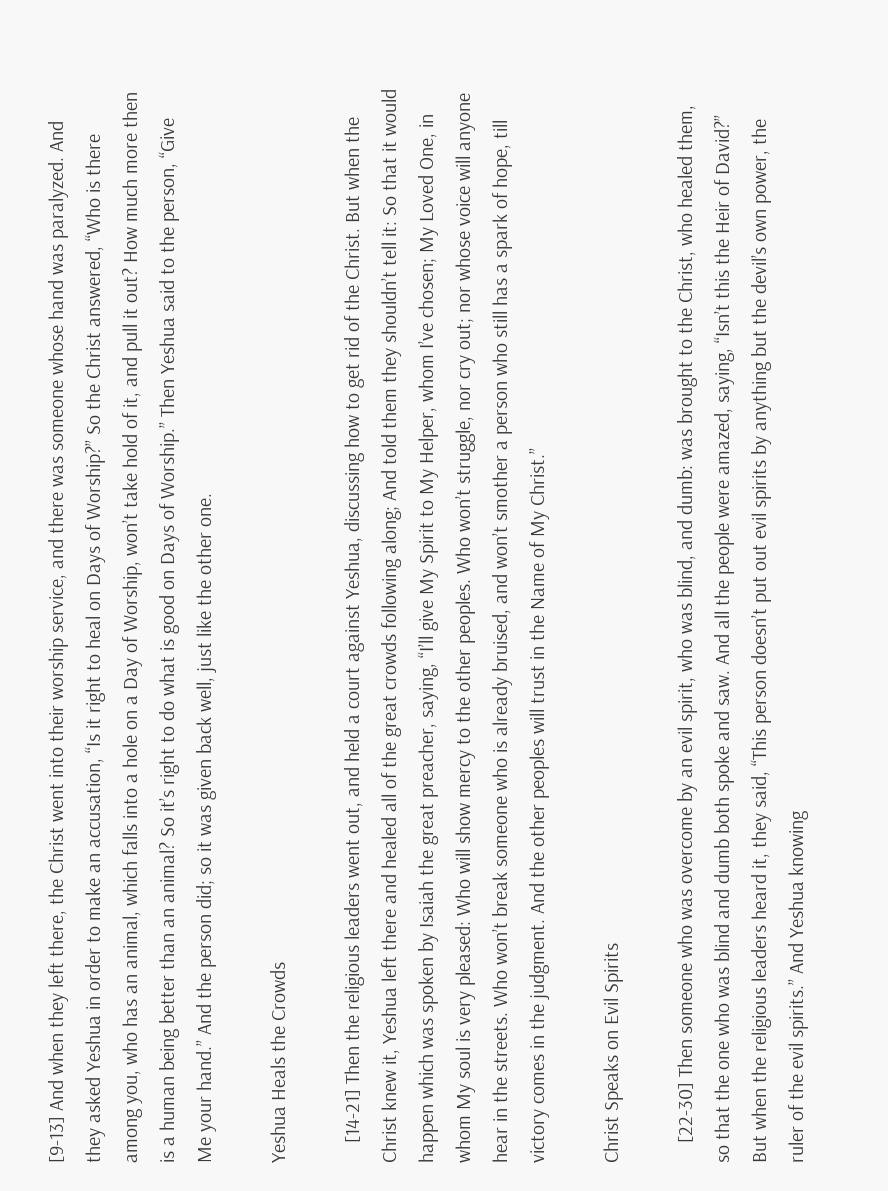[9-13] And when they left there, the Christ went into their worship service, and there was someone whose hand was paralyzed. And they asked Yeshua in order to make an accusation, “Is it right to heal on Days of Worship?” So the Christ answered, “Who is there among you, who has an animal, which falls into a hole on a Day of Worship, won’t take hold of it, and pull it out? How much more then is a human being better than an animal? So it’s right to do what is good on Days of Worship.” Then Yeshua said to the person, “Give Me your hand.” And the person did; so it was given back well, just like the other one.

Yeshua Heals the Crowds

    [14-21] Then the religious leaders went out, and held a court against Yeshua, discussing how to get rid of the Christ. But when the Christ knew it, Yeshua left there and healed all of the great crowds following along; And told them they shouldn’t tell it: So that it would happen which was spoken by Isaiah the great preacher, saying, “I’ll give My Spirit to My Helper, whom I’ve chosen; My Loved One, in whom My soul is very pleased: Who will show mercy to the other peoples. Who won’t struggle, nor cry out; nor whose voice will anyone hear in the streets. Who won’t break someone who is already bruised, and won’t smother a person who still has a spark of hope, till victory comes in the judgment. And the other peoples will trust in the Name of My Christ.”

Christ Speaks on Evil Spirits

    [22-30] Then someone who was overcome by an evil spirit, who was blind, and dumb: was brought to the Christ, who healed them, so that the one who was blind and dumb both spoke and saw. And all the people were amazed, saying, “Isn’t this the Heir of David?” But when the religious leaders heard it, they said, “This person doesn’t put out evil spirits by anything but the devil’s own power, the ruler of the evil spirits.” And Yeshua knowing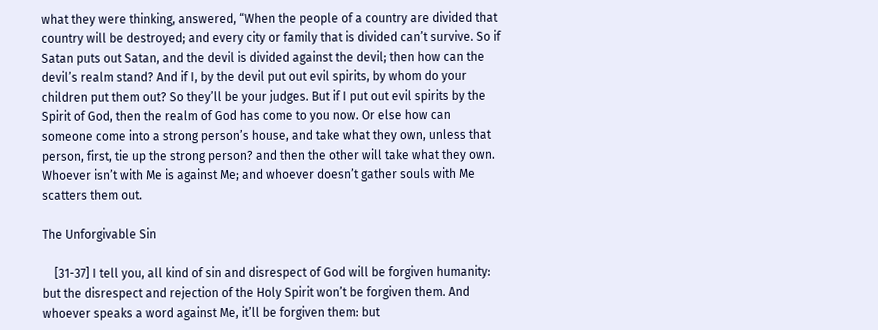what they were thinking, answered, “When the people of a country are divided that country will be destroyed; and every city or family that is divided can’t survive. So if Satan puts out Satan, and the devil is divided against the devil; then how can the devil’s realm stand? And if I, by the devil put out evil spirits, by whom do your children put them out? So they’ll be your judges. But if I put out evil spirits by the Spirit of God, then the realm of God has come to you now. Or else how can someone come into a strong person’s house, and take what they own, unless that person, first, tie up the strong person? and then the other will take what they own. Whoever isn’t with Me is against Me; and whoever doesn’t gather souls with Me scatters them out.

The Unforgivable Sin

    [31-37] I tell you, all kind of sin and disrespect of God will be forgiven humanity: but the disrespect and rejection of the Holy Spirit won’t be forgiven them. And whoever speaks a word against Me, it’ll be forgiven them: but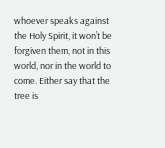whoever speaks against the Holy Spirit, it won’t be forgiven them, not in this world, nor in the world to come. Either say that the tree is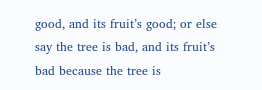good, and its fruit’s good; or else say the tree is bad, and its fruit’s bad because the tree is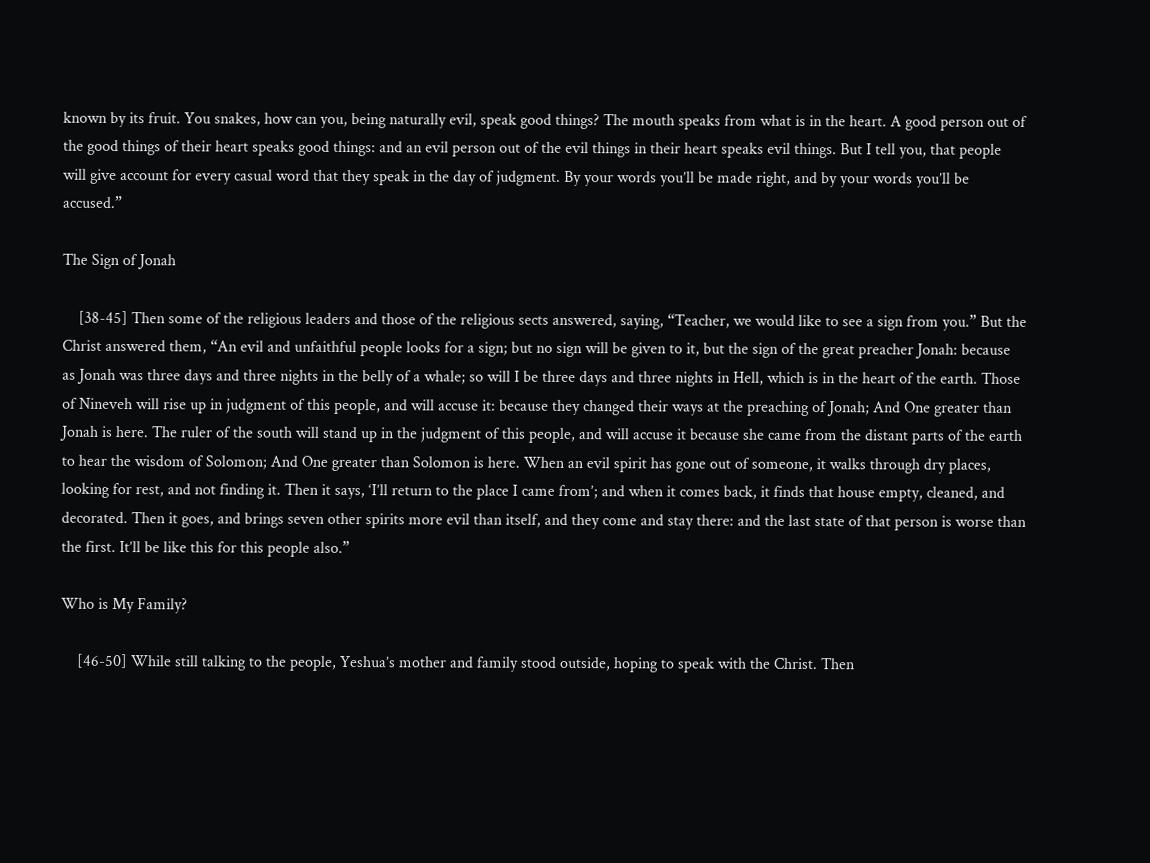known by its fruit. You snakes, how can you, being naturally evil, speak good things? The mouth speaks from what is in the heart. A good person out of the good things of their heart speaks good things: and an evil person out of the evil things in their heart speaks evil things. But I tell you, that people will give account for every casual word that they speak in the day of judgment. By your words you’ll be made right, and by your words you’ll be accused.”

The Sign of Jonah

    [38-45] Then some of the religious leaders and those of the religious sects answered, saying, “Teacher, we would like to see a sign from you.” But the Christ answered them, “An evil and unfaithful people looks for a sign; but no sign will be given to it, but the sign of the great preacher Jonah: because as Jonah was three days and three nights in the belly of a whale; so will I be three days and three nights in Hell, which is in the heart of the earth. Those of Nineveh will rise up in judgment of this people, and will accuse it: because they changed their ways at the preaching of Jonah; And One greater than Jonah is here. The ruler of the south will stand up in the judgment of this people, and will accuse it because she came from the distant parts of the earth to hear the wisdom of Solomon; And One greater than Solomon is here. When an evil spirit has gone out of someone, it walks through dry places, looking for rest, and not finding it. Then it says, ‘I’ll return to the place I came from’; and when it comes back, it finds that house empty, cleaned, and decorated. Then it goes, and brings seven other spirits more evil than itself, and they come and stay there: and the last state of that person is worse than the first. It’ll be like this for this people also.”

Who is My Family?

    [46-50] While still talking to the people, Yeshua’s mother and family stood outside, hoping to speak with the Christ. Then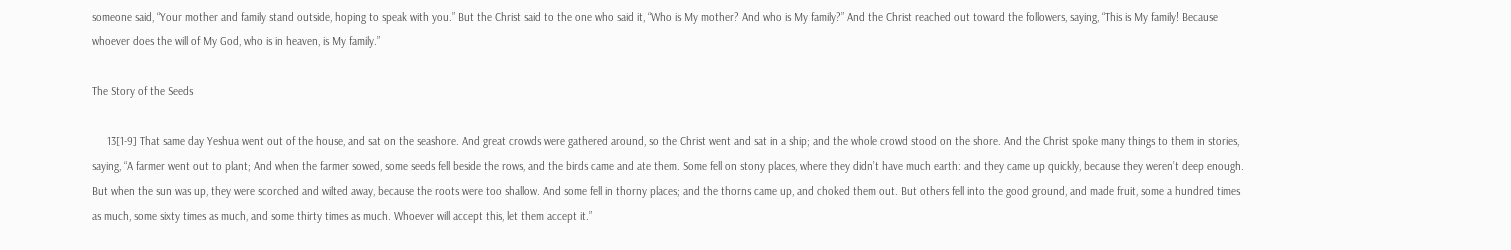someone said, “Your mother and family stand outside, hoping to speak with you.” But the Christ said to the one who said it, “Who is My mother? And who is My family?” And the Christ reached out toward the followers, saying, “This is My family! Because whoever does the will of My God, who is in heaven, is My family.”

The Story of the Seeds

     13[1-9] That same day Yeshua went out of the house, and sat on the seashore. And great crowds were gathered around, so the Christ went and sat in a ship; and the whole crowd stood on the shore. And the Christ spoke many things to them in stories, saying, “A farmer went out to plant; And when the farmer sowed, some seeds fell beside the rows, and the birds came and ate them. Some fell on stony places, where they didn’t have much earth: and they came up quickly, because they weren’t deep enough. But when the sun was up, they were scorched and wilted away, because the roots were too shallow. And some fell in thorny places; and the thorns came up, and choked them out. But others fell into the good ground, and made fruit, some a hundred times as much, some sixty times as much, and some thirty times as much. Whoever will accept this, let them accept it.”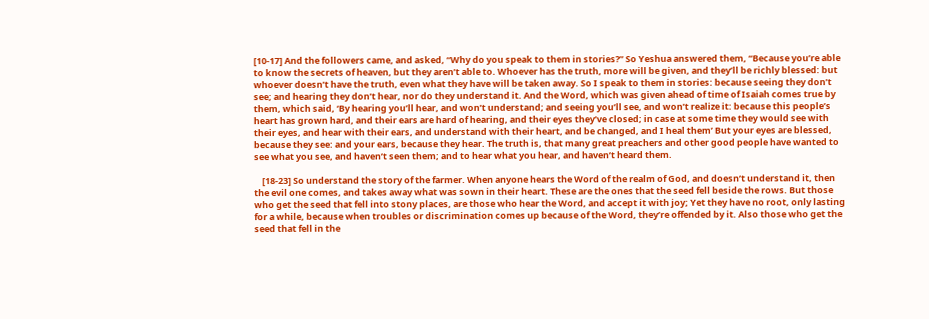[10-17] And the followers came, and asked, “Why do you speak to them in stories?” So Yeshua answered them, “Because you’re able to know the secrets of heaven, but they aren’t able to. Whoever has the truth, more will be given, and they’ll be richly blessed: but whoever doesn’t have the truth, even what they have will be taken away. So I speak to them in stories: because seeing they don’t see; and hearing they don’t hear, nor do they understand it. And the Word, which was given ahead of time of Isaiah comes true by them, which said, ‘By hearing you’ll hear, and won’t understand; and seeing you’ll see, and won’t realize it: because this people’s heart has grown hard, and their ears are hard of hearing, and their eyes they’ve closed; in case at some time they would see with their eyes, and hear with their ears, and understand with their heart, and be changed, and I heal them’ But your eyes are blessed, because they see: and your ears, because they hear. The truth is, that many great preachers and other good people have wanted to see what you see, and haven’t seen them; and to hear what you hear, and haven’t heard them.

    [18-23] So understand the story of the farmer. When anyone hears the Word of the realm of God, and doesn’t understand it, then the evil one comes, and takes away what was sown in their heart. These are the ones that the seed fell beside the rows. But those who get the seed that fell into stony places, are those who hear the Word, and accept it with joy; Yet they have no root, only lasting for a while, because when troubles or discrimination comes up because of the Word, they’re offended by it. Also those who get the seed that fell in the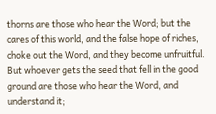thorns are those who hear the Word; but the cares of this world, and the false hope of riches, choke out the Word, and they become unfruitful. But whoever gets the seed that fell in the good ground are those who hear the Word, and understand it;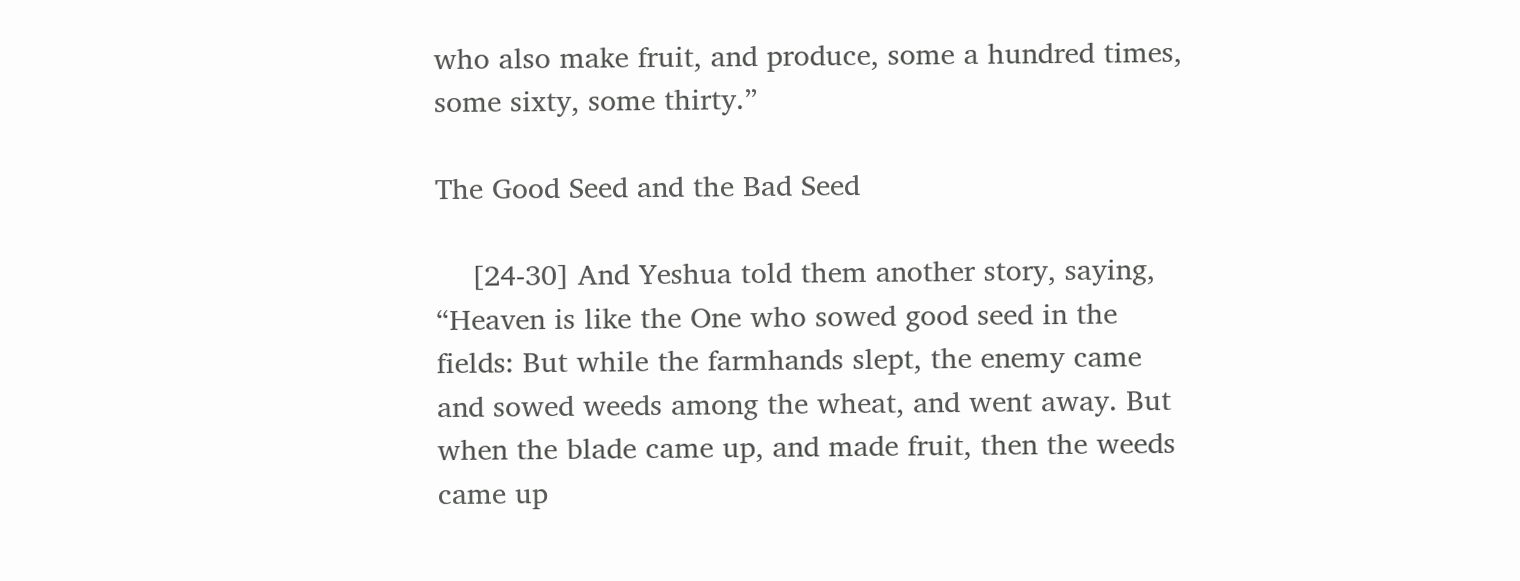who also make fruit, and produce, some a hundred times, some sixty, some thirty.”

The Good Seed and the Bad Seed

    [24-30] And Yeshua told them another story, saying, “Heaven is like the One who sowed good seed in the fields: But while the farmhands slept, the enemy came and sowed weeds among the wheat, and went away. But when the blade came up, and made fruit, then the weeds came up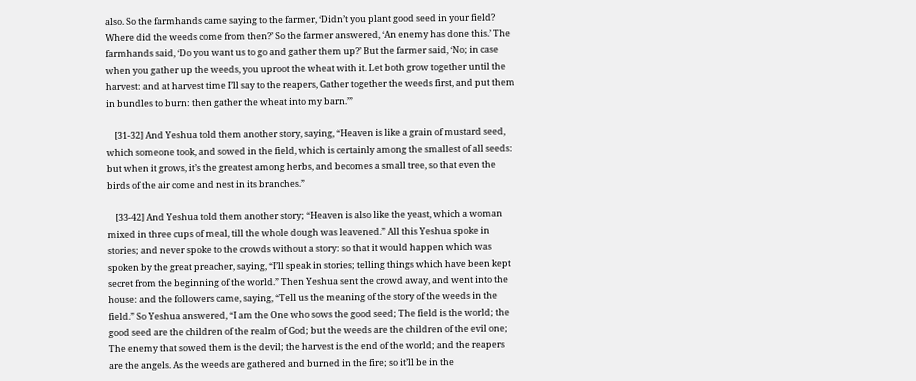also. So the farmhands came saying to the farmer, ‘Didn’t you plant good seed in your field? Where did the weeds come from then?’ So the farmer answered, ‘An enemy has done this.’ The farmhands said, ‘Do you want us to go and gather them up?’ But the farmer said, ‘No; in case when you gather up the weeds, you uproot the wheat with it. Let both grow together until the harvest: and at harvest time I’ll say to the reapers, Gather together the weeds first, and put them in bundles to burn: then gather the wheat into my barn.’”

    [31-32] And Yeshua told them another story, saying, “Heaven is like a grain of mustard seed, which someone took, and sowed in the field, which is certainly among the smallest of all seeds: but when it grows, it’s the greatest among herbs, and becomes a small tree, so that even the birds of the air come and nest in its branches.”

    [33-42] And Yeshua told them another story; “Heaven is also like the yeast, which a woman mixed in three cups of meal, till the whole dough was leavened.” All this Yeshua spoke in stories; and never spoke to the crowds without a story: so that it would happen which was spoken by the great preacher, saying, “I’ll speak in stories; telling things which have been kept secret from the beginning of the world.” Then Yeshua sent the crowd away, and went into the house: and the followers came, saying, “Tell us the meaning of the story of the weeds in the field.” So Yeshua answered, “I am the One who sows the good seed; The field is the world; the good seed are the children of the realm of God; but the weeds are the children of the evil one; The enemy that sowed them is the devil; the harvest is the end of the world; and the reapers are the angels. As the weeds are gathered and burned in the fire; so it’ll be in the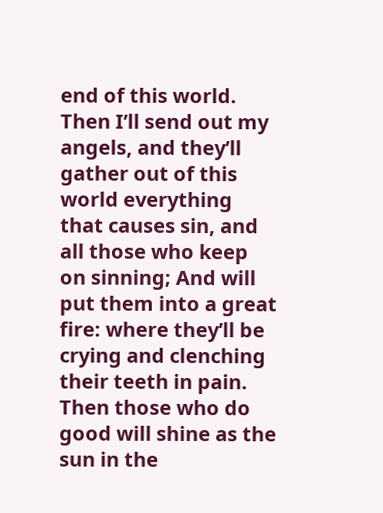end of this world. Then I’ll send out my angels, and they’ll gather out of this world everything that causes sin, and all those who keep on sinning; And will put them into a great fire: where they’ll be crying and clenching their teeth in pain. Then those who do good will shine as the sun in the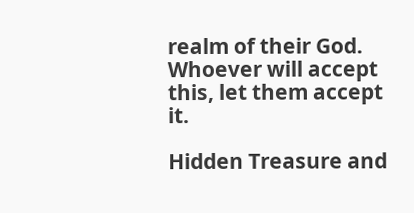realm of their God. Whoever will accept this, let them accept it.

Hidden Treasure and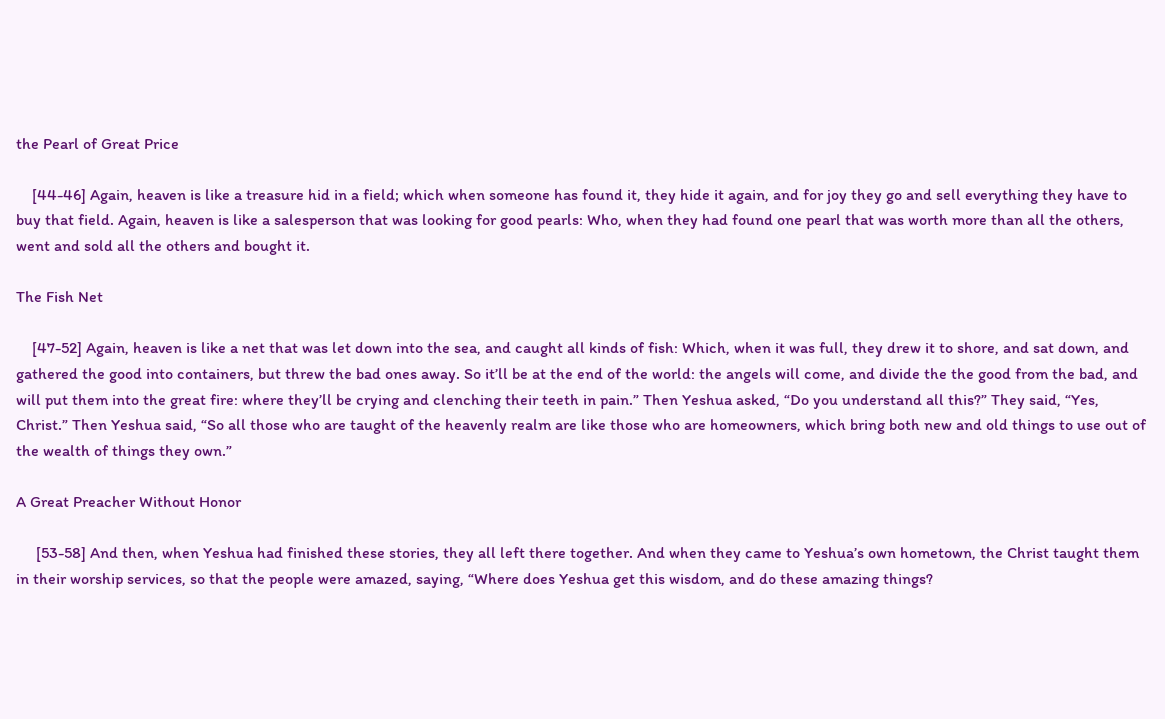the Pearl of Great Price

    [44-46] Again, heaven is like a treasure hid in a field; which when someone has found it, they hide it again, and for joy they go and sell everything they have to buy that field. Again, heaven is like a salesperson that was looking for good pearls: Who, when they had found one pearl that was worth more than all the others, went and sold all the others and bought it.

The Fish Net

    [47-52] Again, heaven is like a net that was let down into the sea, and caught all kinds of fish: Which, when it was full, they drew it to shore, and sat down, and gathered the good into containers, but threw the bad ones away. So it’ll be at the end of the world: the angels will come, and divide the the good from the bad, and will put them into the great fire: where they’ll be crying and clenching their teeth in pain.” Then Yeshua asked, “Do you understand all this?” They said, “Yes, Christ.” Then Yeshua said, “So all those who are taught of the heavenly realm are like those who are homeowners, which bring both new and old things to use out of the wealth of things they own.”

A Great Preacher Without Honor

     [53-58] And then, when Yeshua had finished these stories, they all left there together. And when they came to Yeshua’s own hometown, the Christ taught them in their worship services, so that the people were amazed, saying, “Where does Yeshua get this wisdom, and do these amazing things?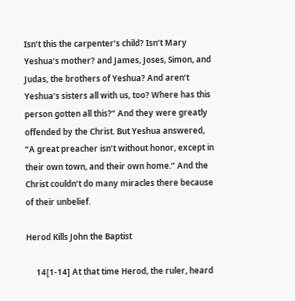Isn’t this the carpenter’s child? Isn’t Mary Yeshua’s mother? and James, Joses, Simon, and Judas, the brothers of Yeshua? And aren’t Yeshua’s sisters all with us, too? Where has this person gotten all this?” And they were greatly offended by the Christ. But Yeshua answered, “A great preacher isn’t without honor, except in their own town, and their own home.” And the Christ couldn’t do many miracles there because of their unbelief.

Herod Kills John the Baptist

     14[1-14] At that time Herod, the ruler, heard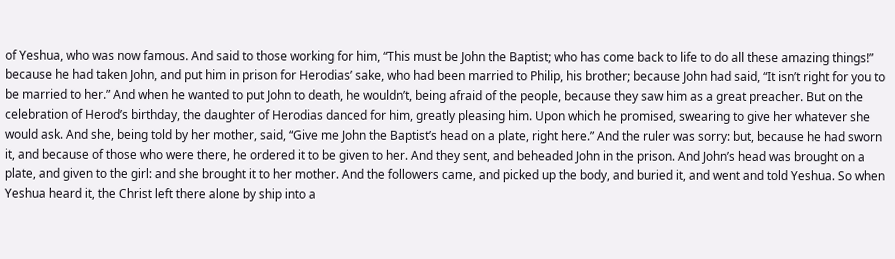of Yeshua, who was now famous. And said to those working for him, “This must be John the Baptist; who has come back to life to do all these amazing things!” because he had taken John, and put him in prison for Herodias’ sake, who had been married to Philip, his brother; because John had said, “It isn’t right for you to be married to her.” And when he wanted to put John to death, he wouldn’t, being afraid of the people, because they saw him as a great preacher. But on the celebration of Herod’s birthday, the daughter of Herodias danced for him, greatly pleasing him. Upon which he promised, swearing to give her whatever she would ask. And she, being told by her mother, said, “Give me John the Baptist’s head on a plate, right here.” And the ruler was sorry: but, because he had sworn it, and because of those who were there, he ordered it to be given to her. And they sent, and beheaded John in the prison. And John’s head was brought on a plate, and given to the girl: and she brought it to her mother. And the followers came, and picked up the body, and buried it, and went and told Yeshua. So when Yeshua heard it, the Christ left there alone by ship into a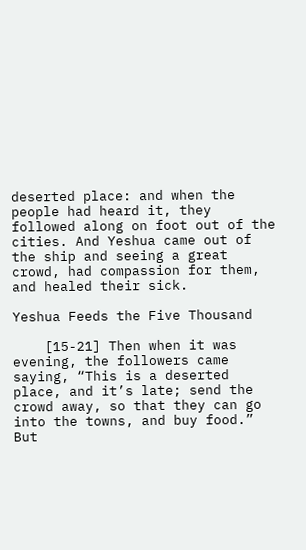deserted place: and when the people had heard it, they followed along on foot out of the cities. And Yeshua came out of the ship and seeing a great crowd, had compassion for them, and healed their sick.

Yeshua Feeds the Five Thousand

    [15-21] Then when it was evening, the followers came saying, “This is a deserted place, and it’s late; send the crowd away, so that they can go into the towns, and buy food.” But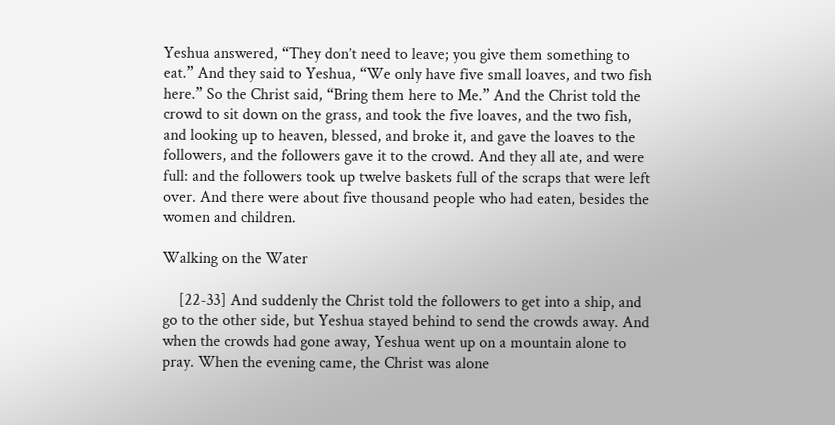Yeshua answered, “They don’t need to leave; you give them something to eat.” And they said to Yeshua, “We only have five small loaves, and two fish here.” So the Christ said, “Bring them here to Me.” And the Christ told the crowd to sit down on the grass, and took the five loaves, and the two fish, and looking up to heaven, blessed, and broke it, and gave the loaves to the followers, and the followers gave it to the crowd. And they all ate, and were full: and the followers took up twelve baskets full of the scraps that were left over. And there were about five thousand people who had eaten, besides the women and children.

Walking on the Water

    [22-33] And suddenly the Christ told the followers to get into a ship, and go to the other side, but Yeshua stayed behind to send the crowds away. And when the crowds had gone away, Yeshua went up on a mountain alone to pray. When the evening came, the Christ was alone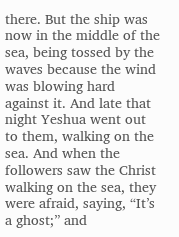there. But the ship was now in the middle of the sea, being tossed by the waves because the wind was blowing hard against it. And late that night Yeshua went out to them, walking on the sea. And when the followers saw the Christ walking on the sea, they were afraid, saying, “It’s a ghost;” and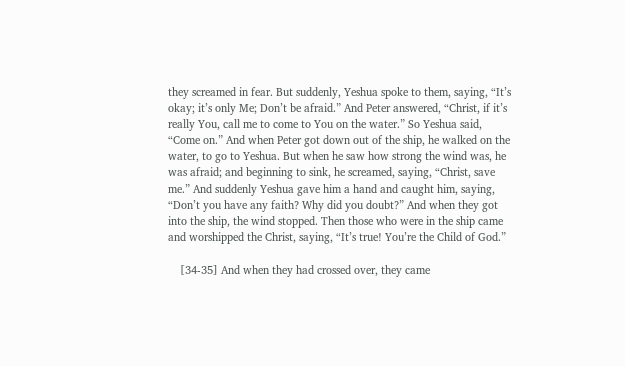they screamed in fear. But suddenly, Yeshua spoke to them, saying, “It’s okay; it’s only Me; Don’t be afraid.” And Peter answered, “Christ, if it’s really You, call me to come to You on the water.” So Yeshua said, “Come on.” And when Peter got down out of the ship, he walked on the water, to go to Yeshua. But when he saw how strong the wind was, he was afraid; and beginning to sink, he screamed, saying, “Christ, save me.” And suddenly Yeshua gave him a hand and caught him, saying, “Don’t you have any faith? Why did you doubt?” And when they got into the ship, the wind stopped. Then those who were in the ship came and worshipped the Christ, saying, “It’s true! You’re the Child of God.”

    [34-35] And when they had crossed over, they came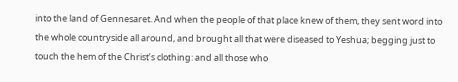into the land of Gennesaret. And when the people of that place knew of them, they sent word into the whole countryside all around, and brought all that were diseased to Yeshua; begging just to touch the hem of the Christ’s clothing: and all those who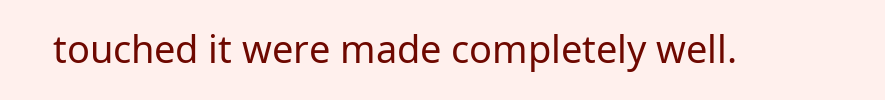touched it were made completely well.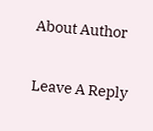About Author

Leave A Reply